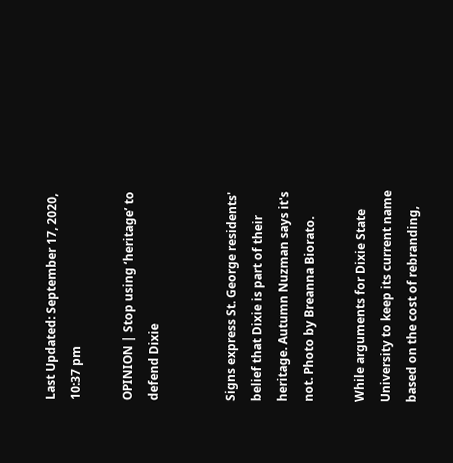Last Updated: September 17, 2020, 10:37 pm

OPINION | Stop using ‘heritage’ to defend Dixie


Signs express St. George residents' belief that Dixie is part of their heritage. Autumn Nuzman says it's not. Photo by Breanna Biorato.

While arguments for Dixie State University to keep its current name based on the cost of rebranding,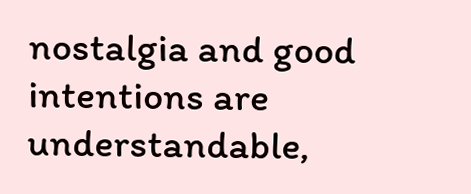nostalgia and good intentions are understandable,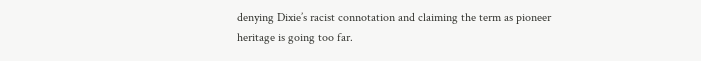denying Dixie’s racist connotation and claiming the term as pioneer heritage is going too far.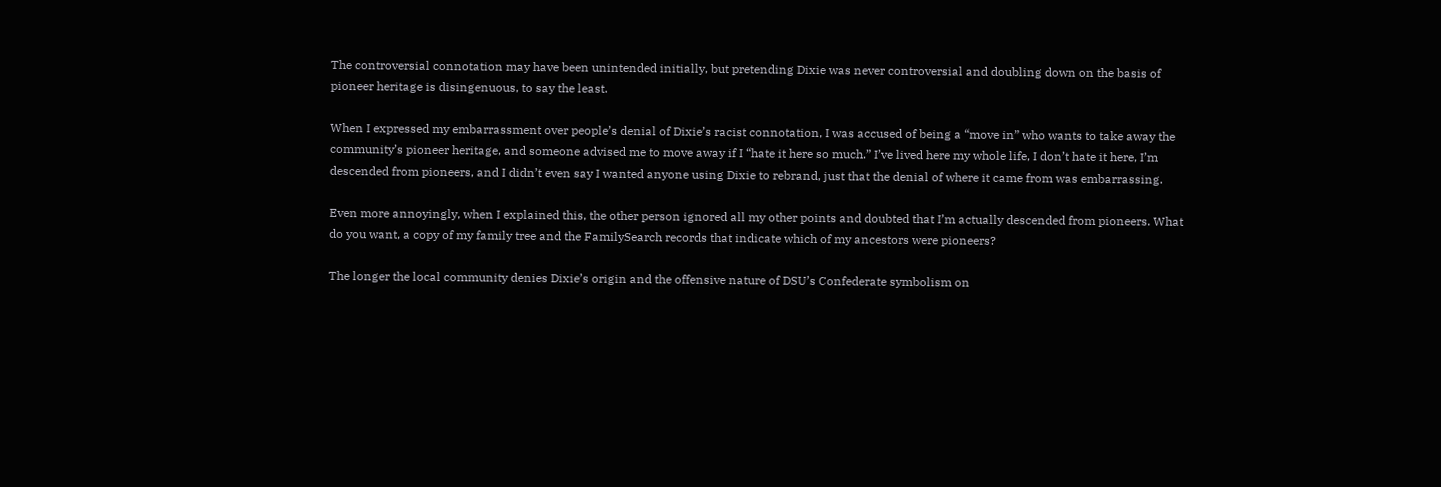The controversial connotation may have been unintended initially, but pretending Dixie was never controversial and doubling down on the basis of pioneer heritage is disingenuous, to say the least.

When I expressed my embarrassment over people’s denial of Dixie’s racist connotation, I was accused of being a “move in” who wants to take away the community’s pioneer heritage, and someone advised me to move away if I “hate it here so much.” I’ve lived here my whole life, I don’t hate it here, I’m descended from pioneers, and I didn’t even say I wanted anyone using Dixie to rebrand, just that the denial of where it came from was embarrassing.

Even more annoyingly, when I explained this, the other person ignored all my other points and doubted that I’m actually descended from pioneers. What do you want, a copy of my family tree and the FamilySearch records that indicate which of my ancestors were pioneers?

The longer the local community denies Dixie’s origin and the offensive nature of DSU’s Confederate symbolism on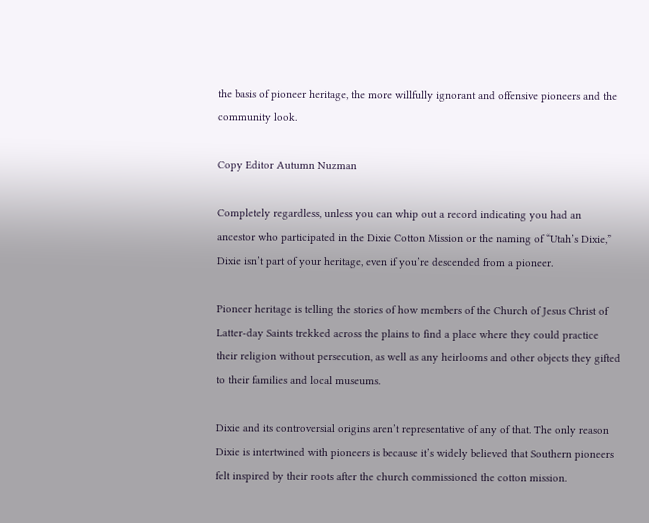the basis of pioneer heritage, the more willfully ignorant and offensive pioneers and the community look.

Copy Editor Autumn Nuzman

Completely regardless, unless you can whip out a record indicating you had an ancestor who participated in the Dixie Cotton Mission or the naming of “Utah’s Dixie,” Dixie isn’t part of your heritage, even if you’re descended from a pioneer.

Pioneer heritage is telling the stories of how members of the Church of Jesus Christ of Latter-day Saints trekked across the plains to find a place where they could practice their religion without persecution, as well as any heirlooms and other objects they gifted to their families and local museums.

Dixie and its controversial origins aren’t representative of any of that. The only reason Dixie is intertwined with pioneers is because it’s widely believed that Southern pioneers felt inspired by their roots after the church commissioned the cotton mission.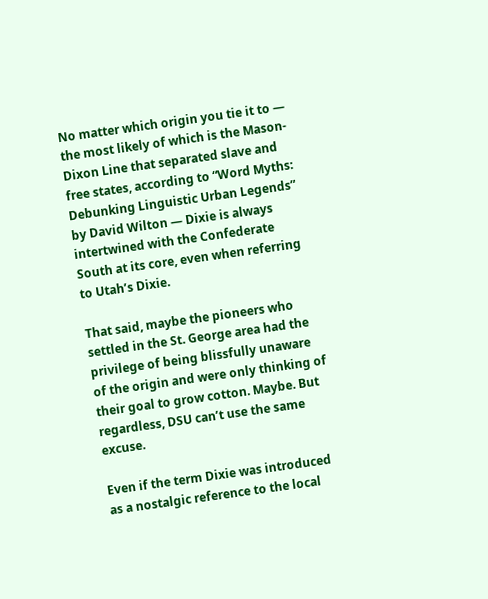No matter which origin you tie it to — the most likely of which is the Mason-Dixon Line that separated slave and free states, according to “Word Myths: Debunking Linguistic Urban Legends” by David Wilton — Dixie is always intertwined with the Confederate South at its core, even when referring to Utah’s Dixie.

That said, maybe the pioneers who settled in the St. George area had the privilege of being blissfully unaware of the origin and were only thinking of their goal to grow cotton. Maybe. But regardless, DSU can’t use the same excuse.

Even if the term Dixie was introduced as a nostalgic reference to the local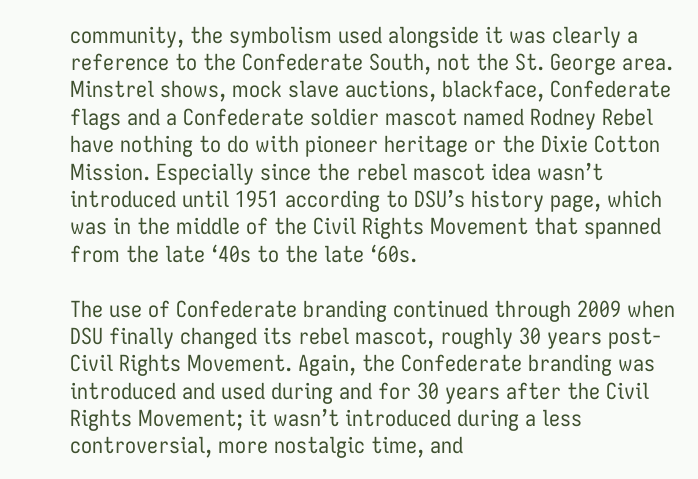community, the symbolism used alongside it was clearly a reference to the Confederate South, not the St. George area. Minstrel shows, mock slave auctions, blackface, Confederate flags and a Confederate soldier mascot named Rodney Rebel have nothing to do with pioneer heritage or the Dixie Cotton Mission. Especially since the rebel mascot idea wasn’t introduced until 1951 according to DSU’s history page, which was in the middle of the Civil Rights Movement that spanned from the late ‘40s to the late ‘60s.

The use of Confederate branding continued through 2009 when DSU finally changed its rebel mascot, roughly 30 years post-Civil Rights Movement. Again, the Confederate branding was introduced and used during and for 30 years after the Civil Rights Movement; it wasn’t introduced during a less controversial, more nostalgic time, and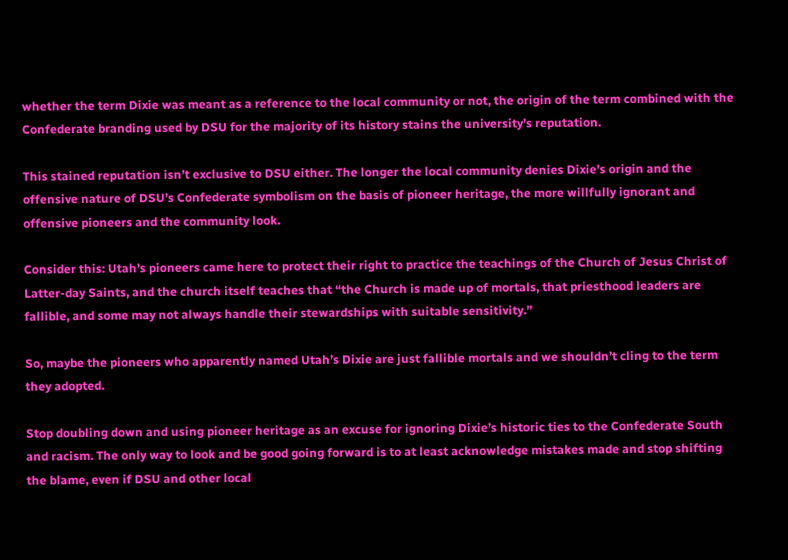whether the term Dixie was meant as a reference to the local community or not, the origin of the term combined with the Confederate branding used by DSU for the majority of its history stains the university’s reputation.

This stained reputation isn’t exclusive to DSU either. The longer the local community denies Dixie’s origin and the offensive nature of DSU’s Confederate symbolism on the basis of pioneer heritage, the more willfully ignorant and offensive pioneers and the community look.

Consider this: Utah’s pioneers came here to protect their right to practice the teachings of the Church of Jesus Christ of Latter-day Saints, and the church itself teaches that “the Church is made up of mortals, that priesthood leaders are fallible, and some may not always handle their stewardships with suitable sensitivity.”

So, maybe the pioneers who apparently named Utah’s Dixie are just fallible mortals and we shouldn’t cling to the term they adopted.

Stop doubling down and using pioneer heritage as an excuse for ignoring Dixie’s historic ties to the Confederate South and racism. The only way to look and be good going forward is to at least acknowledge mistakes made and stop shifting the blame, even if DSU and other local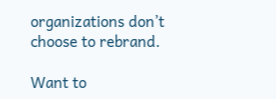organizations don’t choose to rebrand.

Want to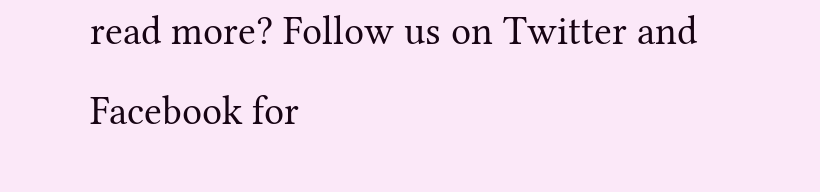read more? Follow us on Twitter and Facebook for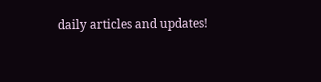daily articles and updates!